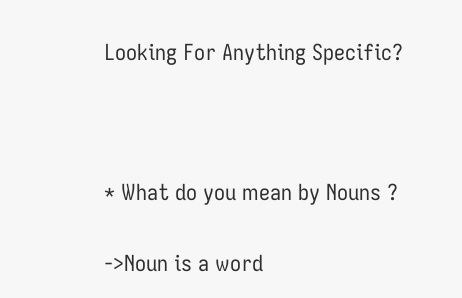Looking For Anything Specific?



* What do you mean by Nouns ?

->Noun is a word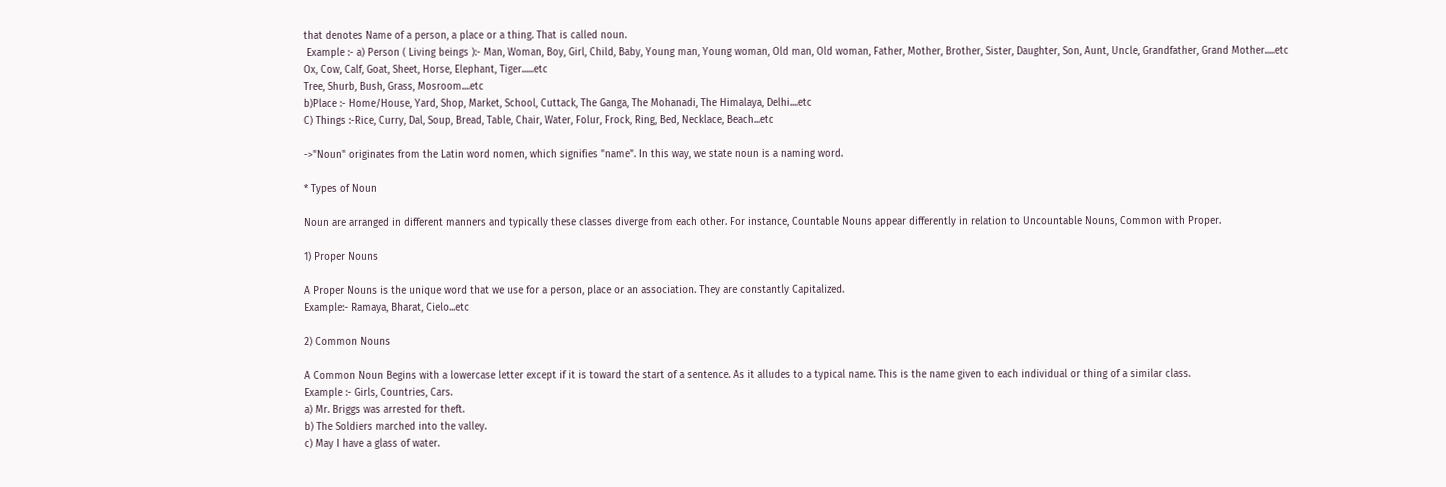that denotes Name of a person, a place or a thing. That is called noun.
 Example :- a) Person ( Living beings ):- Man, Woman, Boy, Girl, Child, Baby, Young man, Young woman, Old man, Old woman, Father, Mother, Brother, Sister, Daughter, Son, Aunt, Uncle, Grandfather, Grand Mother.....etc
Ox, Cow, Calf, Goat, Sheet, Horse, Elephant, Tiger......etc
Tree, Shurb, Bush, Grass, Mosroom....etc
b)Place :- Home/House, Yard, Shop, Market, School, Cuttack, The Ganga, The Mohanadi, The Himalaya, Delhi....etc
C) Things :-Rice, Curry, Dal, Soup, Bread, Table, Chair, Water, Folur, Frock, Ring, Bed, Necklace, Beach...etc

->"Noun" originates from the Latin word nomen, which signifies "name". In this way, we state noun is a naming word.

* Types of Noun

Noun are arranged in different manners and typically these classes diverge from each other. For instance, Countable Nouns appear differently in relation to Uncountable Nouns, Common with Proper.

1) Proper Nouns

A Proper Nouns is the unique word that we use for a person, place or an association. They are constantly Capitalized.
Example:- Ramaya, Bharat, Cielo...etc

2) Common Nouns

A Common Noun Begins with a lowercase letter except if it is toward the start of a sentence. As it alludes to a typical name. This is the name given to each individual or thing of a similar class.
Example :- Girls, Countries, Cars.
a) Mr. Briggs was arrested for theft.
b) The Soldiers marched into the valley.
c) May I have a glass of water.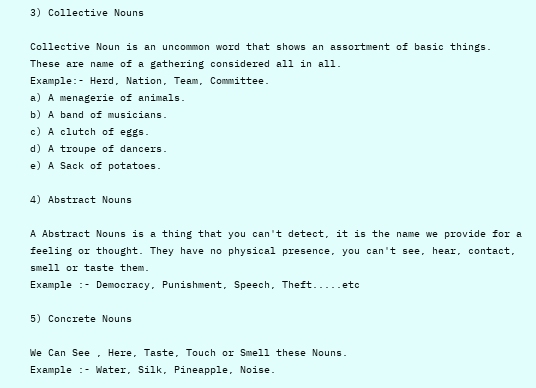3) Collective Nouns

Collective Noun is an uncommon word that shows an assortment of basic things. These are name of a gathering considered all in all.
Example:- Herd, Nation, Team, Committee.
a) A menagerie of animals.
b) A band of musicians.
c) A clutch of eggs.
d) A troupe of dancers.
e) A Sack of potatoes.

4) Abstract Nouns

A Abstract Nouns is a thing that you can't detect, it is the name we provide for a feeling or thought. They have no physical presence, you can't see, hear, contact, smell or taste them.
Example :- Democracy, Punishment, Speech, Theft.....etc

5) Concrete Nouns

We Can See , Here, Taste, Touch or Smell these Nouns.
Example :- Water, Silk, Pineapple, Noise.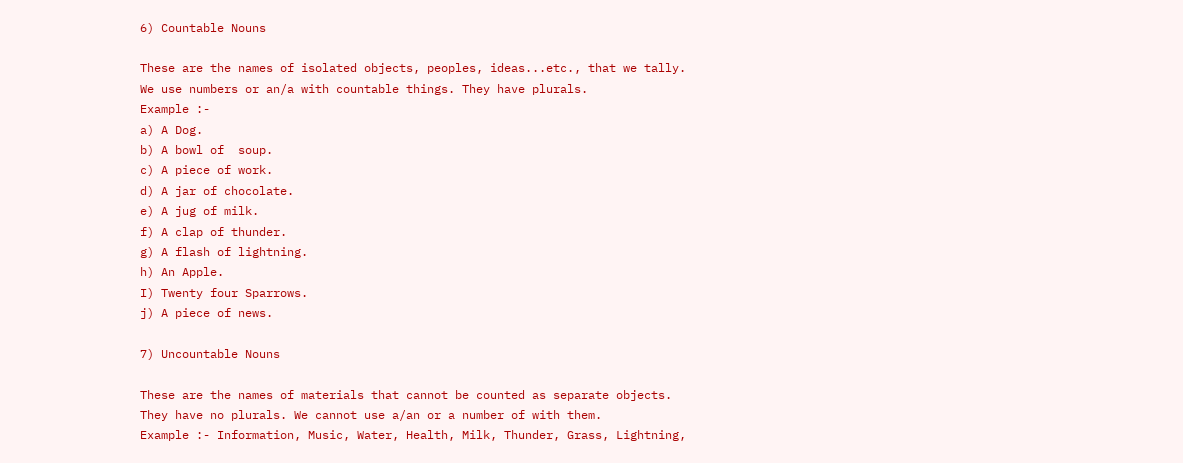6) Countable Nouns

These are the names of isolated objects, peoples, ideas...etc., that we tally. We use numbers or an/a with countable things. They have plurals.
Example :-
a) A Dog.
b) A bowl of  soup.
c) A piece of work.
d) A jar of chocolate.
e) A jug of milk.
f) A clap of thunder.
g) A flash of lightning.
h) An Apple.
I) Twenty four Sparrows.
j) A piece of news.

7) Uncountable Nouns

These are the names of materials that cannot be counted as separate objects. They have no plurals. We cannot use a/an or a number of with them.
Example :- Information, Music, Water, Health, Milk, Thunder, Grass, Lightning,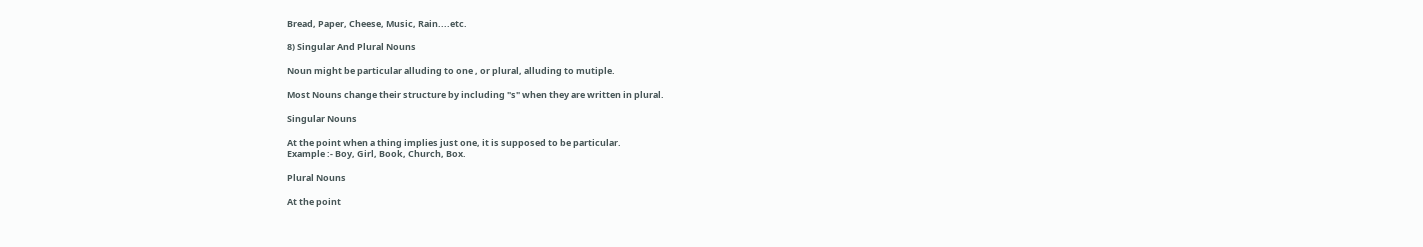Bread, Paper, Cheese, Music, Rain....etc.

8) Singular And Plural Nouns

Noun might be particular alluding to one , or plural, alluding to mutiple.

Most Nouns change their structure by including "s" when they are written in plural.

Singular Nouns

At the point when a thing implies just one, it is supposed to be particular.
Example :- Boy, Girl, Book, Church, Box.

Plural Nouns

At the point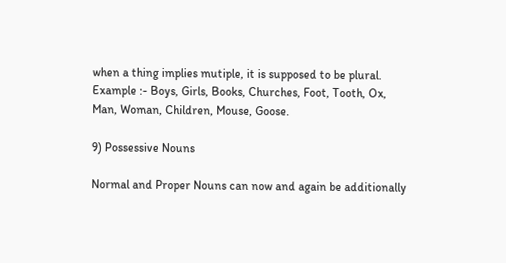when a thing implies mutiple, it is supposed to be plural.
Example :- Boys, Girls, Books, Churches, Foot, Tooth, Ox, Man, Woman, Children, Mouse, Goose.

9) Possessive Nouns

Normal and Proper Nouns can now and again be additionally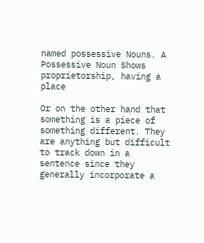named possessive Nouns. A Possessive Noun Shows proprietorship, having a place

Or on the other hand that something is a piece of something different. They are anything but difficult to track down in a sentence since they generally incorporate a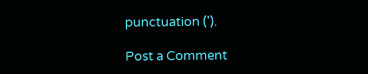punctuation (').

Post a Comment